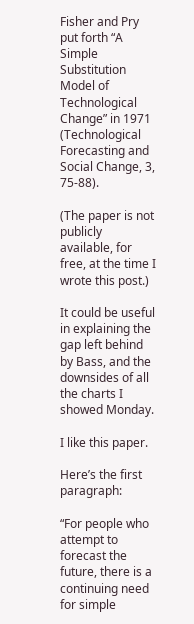Fisher and Pry put forth “A Simple Substitution Model of Technological Change” in 1971 (Technological Forecasting and Social Change, 3, 75-88).

(The paper is not publicly available, for free, at the time I wrote this post.)

It could be useful in explaining the gap left behind by Bass, and the downsides of all the charts I showed Monday.

I like this paper.

Here’s the first paragraph:

“For people who attempt to forecast the future, there is a continuing need for simple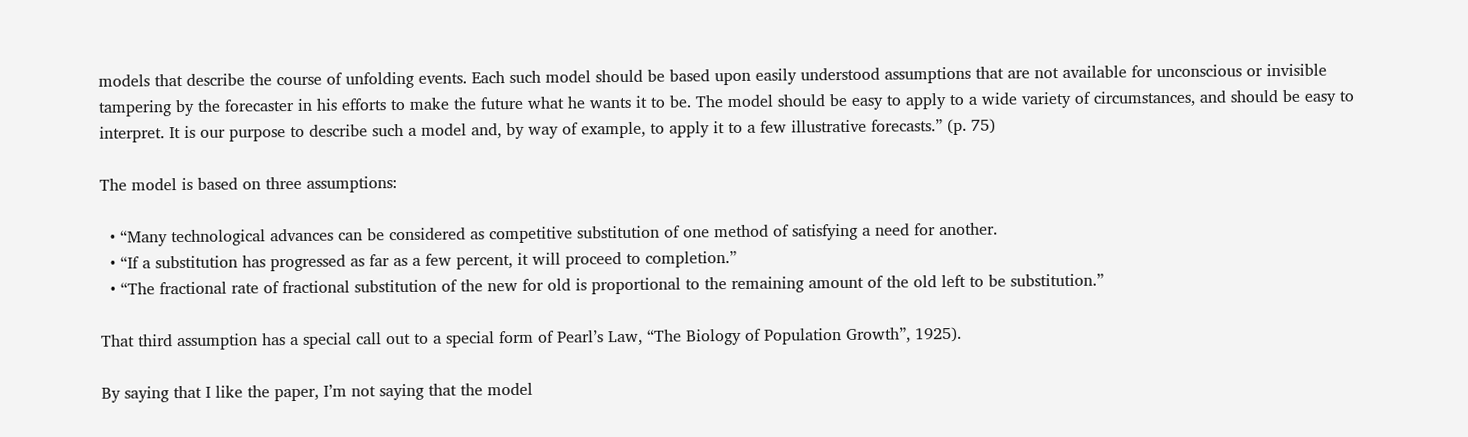models that describe the course of unfolding events. Each such model should be based upon easily understood assumptions that are not available for unconscious or invisible tampering by the forecaster in his efforts to make the future what he wants it to be. The model should be easy to apply to a wide variety of circumstances, and should be easy to interpret. It is our purpose to describe such a model and, by way of example, to apply it to a few illustrative forecasts.” (p. 75)

The model is based on three assumptions:

  • “Many technological advances can be considered as competitive substitution of one method of satisfying a need for another.
  • “If a substitution has progressed as far as a few percent, it will proceed to completion.”
  • “The fractional rate of fractional substitution of the new for old is proportional to the remaining amount of the old left to be substitution.”

That third assumption has a special call out to a special form of Pearl’s Law, “The Biology of Population Growth”, 1925).

By saying that I like the paper, I’m not saying that the model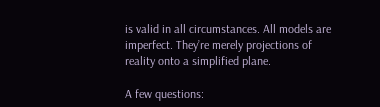is valid in all circumstances. All models are imperfect. They’re merely projections of reality onto a simplified plane.

A few questions: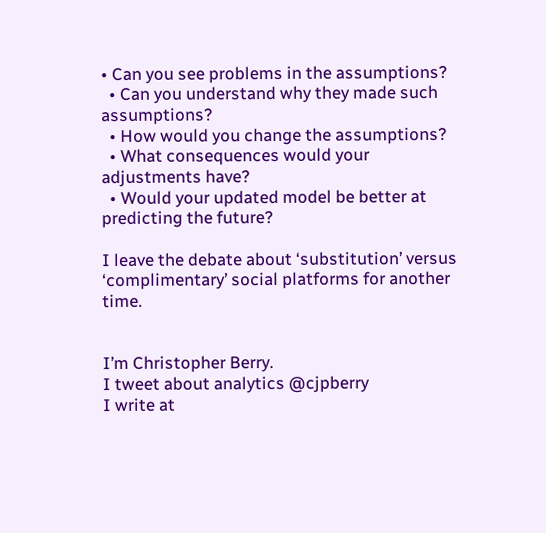• Can you see problems in the assumptions?
  • Can you understand why they made such assumptions?
  • How would you change the assumptions?
  • What consequences would your adjustments have?
  • Would your updated model be better at predicting the future?

I leave the debate about ‘substitution’ versus ‘complimentary’ social platforms for another time.


I’m Christopher Berry.
I tweet about analytics @cjpberry
I write at